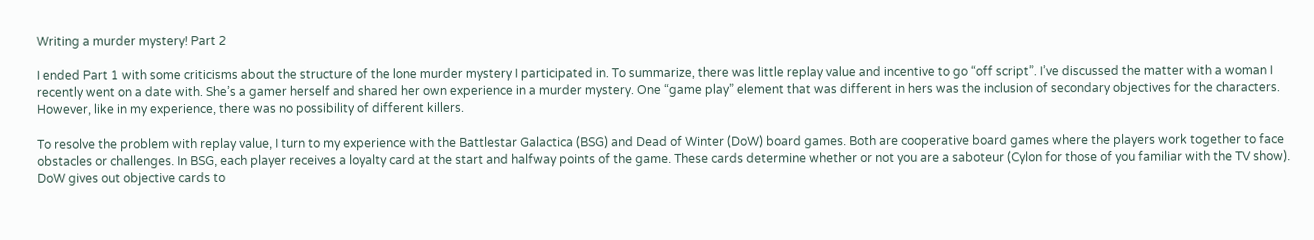Writing a murder mystery! Part 2

I ended Part 1 with some criticisms about the structure of the lone murder mystery I participated in. To summarize, there was little replay value and incentive to go “off script”. I’ve discussed the matter with a woman I recently went on a date with. She’s a gamer herself and shared her own experience in a murder mystery. One “game play” element that was different in hers was the inclusion of secondary objectives for the characters. However, like in my experience, there was no possibility of different killers.

To resolve the problem with replay value, I turn to my experience with the Battlestar Galactica (BSG) and Dead of Winter (DoW) board games. Both are cooperative board games where the players work together to face obstacles or challenges. In BSG, each player receives a loyalty card at the start and halfway points of the game. These cards determine whether or not you are a saboteur (Cylon for those of you familiar with the TV show). DoW gives out objective cards to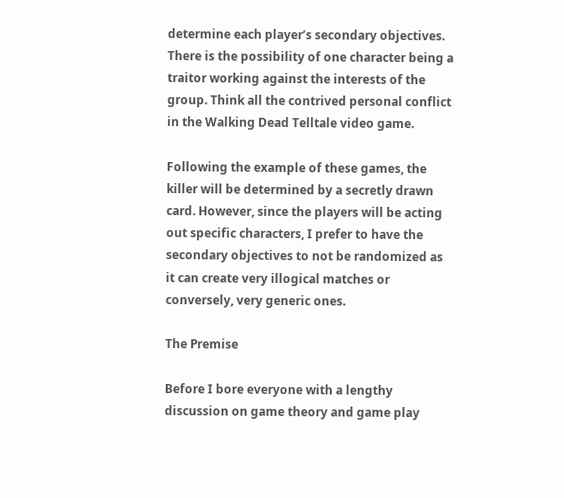determine each player’s secondary objectives. There is the possibility of one character being a traitor working against the interests of the group. Think all the contrived personal conflict in the Walking Dead Telltale video game.

Following the example of these games, the killer will be determined by a secretly drawn card. However, since the players will be acting out specific characters, I prefer to have the secondary objectives to not be randomized as it can create very illogical matches or conversely, very generic ones.

The Premise

Before I bore everyone with a lengthy discussion on game theory and game play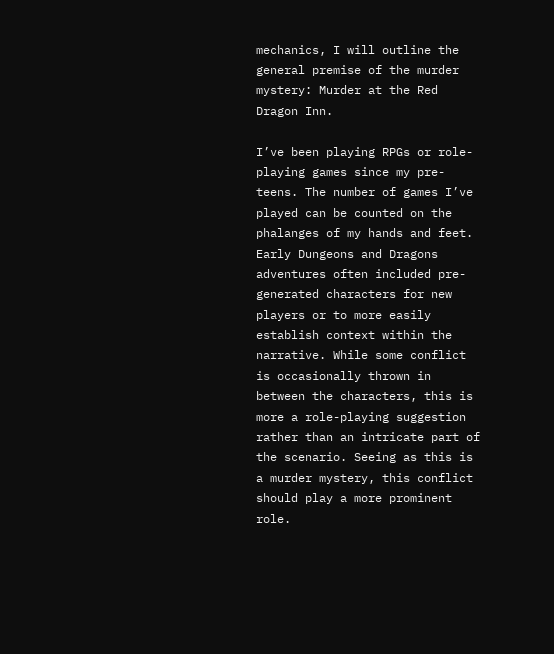mechanics, I will outline the general premise of the murder mystery: Murder at the Red Dragon Inn.

I’ve been playing RPGs or role-playing games since my pre-teens. The number of games I’ve played can be counted on the phalanges of my hands and feet. Early Dungeons and Dragons adventures often included pre-generated characters for new players or to more easily establish context within the narrative. While some conflict is occasionally thrown in between the characters, this is more a role-playing suggestion rather than an intricate part of the scenario. Seeing as this is a murder mystery, this conflict should play a more prominent role.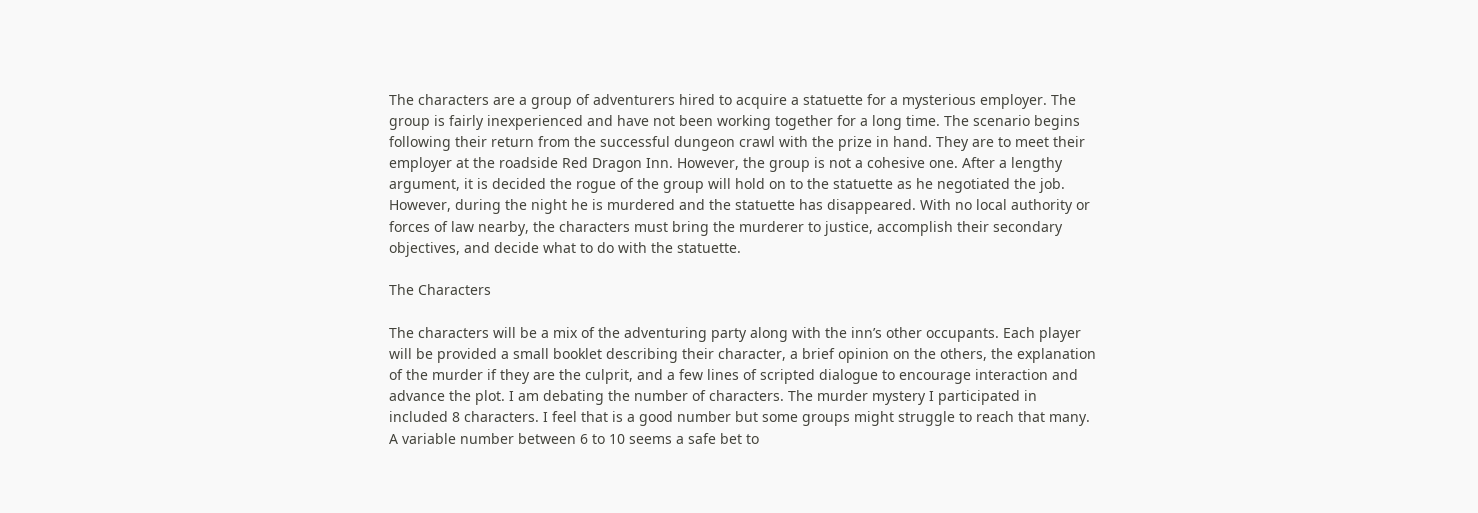The characters are a group of adventurers hired to acquire a statuette for a mysterious employer. The group is fairly inexperienced and have not been working together for a long time. The scenario begins following their return from the successful dungeon crawl with the prize in hand. They are to meet their employer at the roadside Red Dragon Inn. However, the group is not a cohesive one. After a lengthy argument, it is decided the rogue of the group will hold on to the statuette as he negotiated the job. However, during the night he is murdered and the statuette has disappeared. With no local authority or forces of law nearby, the characters must bring the murderer to justice, accomplish their secondary objectives, and decide what to do with the statuette.

The Characters

The characters will be a mix of the adventuring party along with the inn’s other occupants. Each player will be provided a small booklet describing their character, a brief opinion on the others, the explanation of the murder if they are the culprit, and a few lines of scripted dialogue to encourage interaction and advance the plot. I am debating the number of characters. The murder mystery I participated in included 8 characters. I feel that is a good number but some groups might struggle to reach that many. A variable number between 6 to 10 seems a safe bet to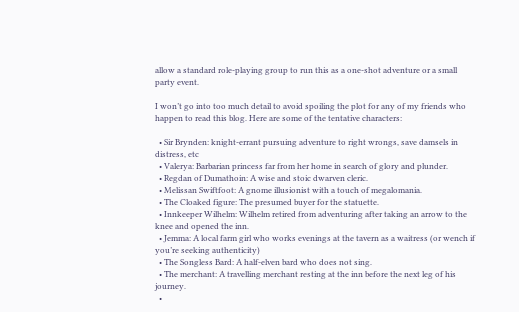allow a standard role-playing group to run this as a one-shot adventure or a small party event.

I won’t go into too much detail to avoid spoiling the plot for any of my friends who happen to read this blog. Here are some of the tentative characters:

  • Sir Brynden: knight-errant pursuing adventure to right wrongs, save damsels in distress, etc
  • Valerya: Barbarian princess far from her home in search of glory and plunder.
  • Regdan of Dumathoin: A wise and stoic dwarven cleric.
  • Melissan Swiftfoot: A gnome illusionist with a touch of megalomania.
  • The Cloaked figure: The presumed buyer for the statuette.
  • Innkeeper Wilhelm: Wilhelm retired from adventuring after taking an arrow to the knee and opened the inn.
  • Jemma: A local farm girl who works evenings at the tavern as a waitress (or wench if you’re seeking authenticity)
  • The Songless Bard: A half-elven bard who does not sing.
  • The merchant: A travelling merchant resting at the inn before the next leg of his journey.
  •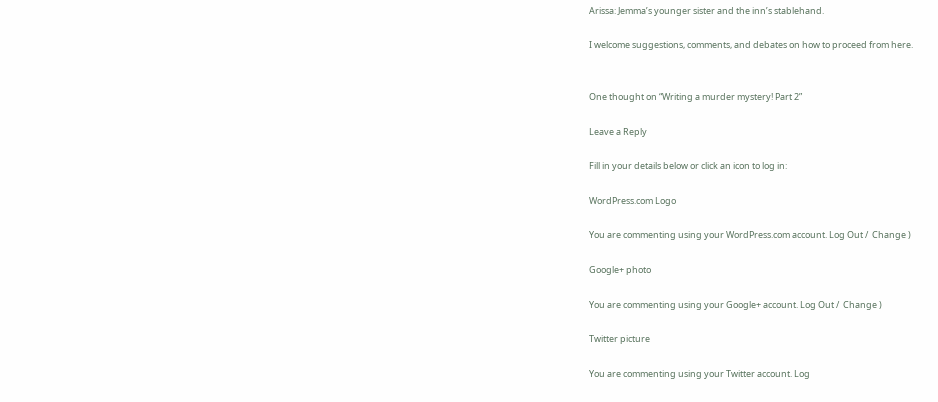Arissa: Jemma’s younger sister and the inn’s stablehand.

I welcome suggestions, comments, and debates on how to proceed from here.


One thought on “Writing a murder mystery! Part 2”

Leave a Reply

Fill in your details below or click an icon to log in:

WordPress.com Logo

You are commenting using your WordPress.com account. Log Out /  Change )

Google+ photo

You are commenting using your Google+ account. Log Out /  Change )

Twitter picture

You are commenting using your Twitter account. Log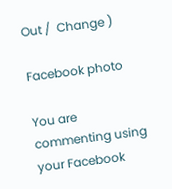Out /  Change )

Facebook photo

You are commenting using your Facebook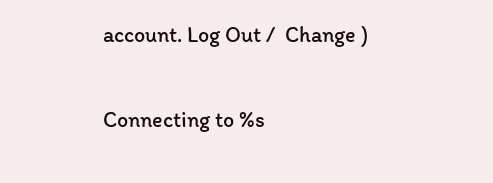account. Log Out /  Change )


Connecting to %s